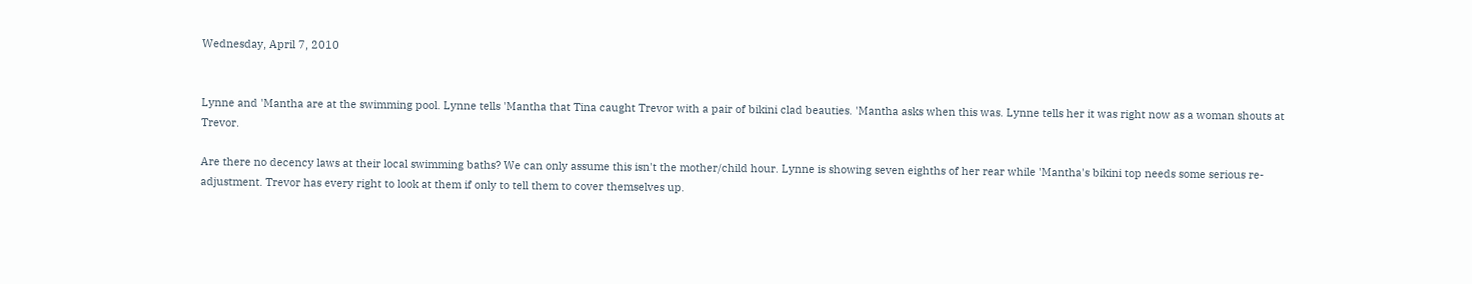Wednesday, April 7, 2010


Lynne and 'Mantha are at the swimming pool. Lynne tells 'Mantha that Tina caught Trevor with a pair of bikini clad beauties. 'Mantha asks when this was. Lynne tells her it was right now as a woman shouts at Trevor.

Are there no decency laws at their local swimming baths? We can only assume this isn't the mother/child hour. Lynne is showing seven eighths of her rear while 'Mantha's bikini top needs some serious re-adjustment. Trevor has every right to look at them if only to tell them to cover themselves up.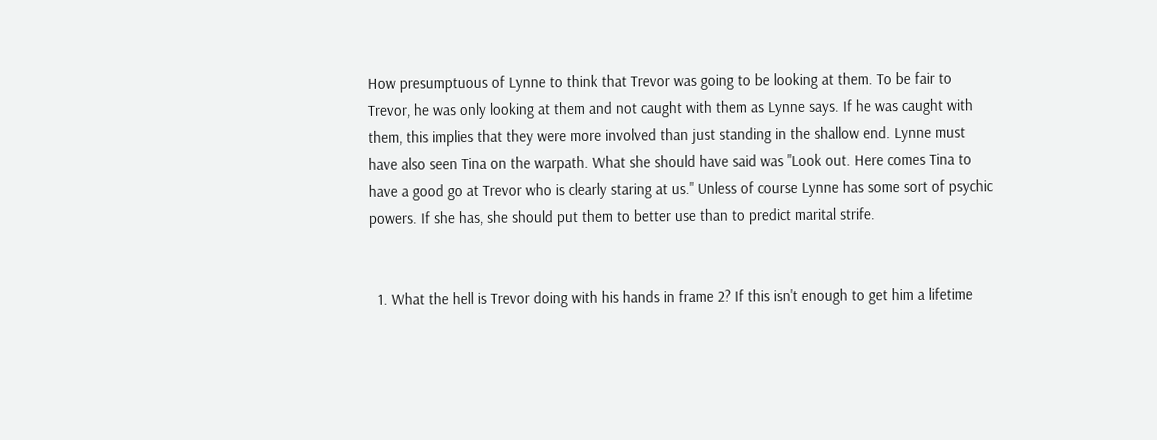How presumptuous of Lynne to think that Trevor was going to be looking at them. To be fair to Trevor, he was only looking at them and not caught with them as Lynne says. If he was caught with them, this implies that they were more involved than just standing in the shallow end. Lynne must have also seen Tina on the warpath. What she should have said was "Look out. Here comes Tina to have a good go at Trevor who is clearly staring at us." Unless of course Lynne has some sort of psychic powers. If she has, she should put them to better use than to predict marital strife.


  1. What the hell is Trevor doing with his hands in frame 2? If this isn't enough to get him a lifetime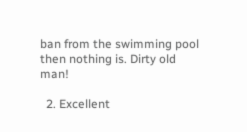ban from the swimming pool then nothing is. Dirty old man!

  2. Excellent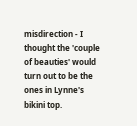misdirection - I thought the 'couple of beauties' would turn out to be the ones in Lynne's bikini top.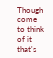Though come to think of it that's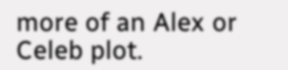more of an Alex or Celeb plot.